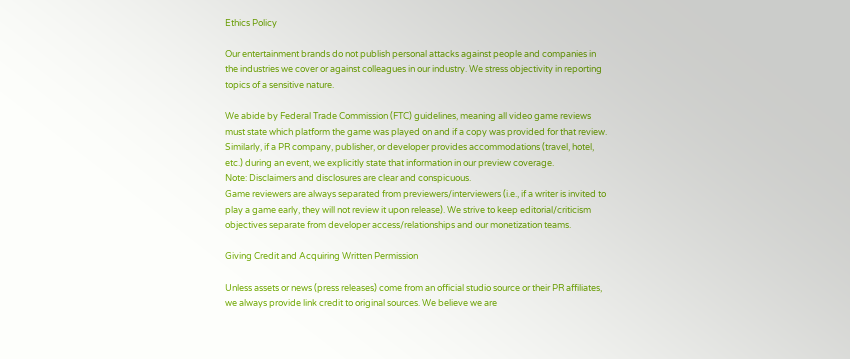Ethics Policy

Our entertainment brands do not publish personal attacks against people and companies in the industries we cover or against colleagues in our industry. We stress objectivity in reporting topics of a sensitive nature.

We abide by Federal Trade Commission (FTC) guidelines, meaning all video game reviews must state which platform the game was played on and if a copy was provided for that review. Similarly, if a PR company, publisher, or developer provides accommodations (travel, hotel, etc.) during an event, we explicitly state that information in our preview coverage.
Note: Disclaimers and disclosures are clear and conspicuous.
Game reviewers are always separated from previewers/interviewers (i.e., if a writer is invited to play a game early, they will not review it upon release). We strive to keep editorial/criticism objectives separate from developer access/relationships and our monetization teams.

Giving Credit and Acquiring Written Permission

Unless assets or news (press releases) come from an official studio source or their PR affiliates, we always provide link credit to original sources. We believe we are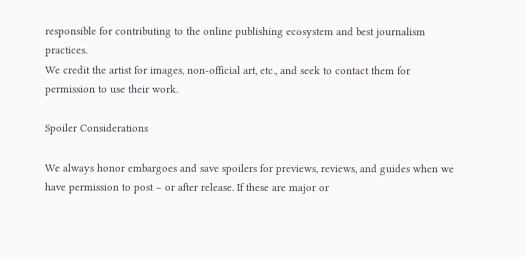responsible for contributing to the online publishing ecosystem and best journalism practices.
We credit the artist for images, non-official art, etc., and seek to contact them for permission to use their work.

Spoiler Considerations

We always honor embargoes and save spoilers for previews, reviews, and guides when we have permission to post – or after release. If these are major or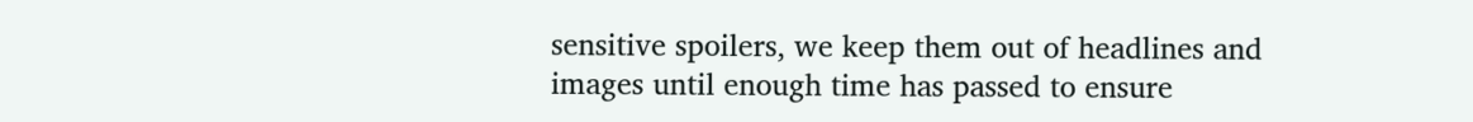sensitive spoilers, we keep them out of headlines and images until enough time has passed to ensure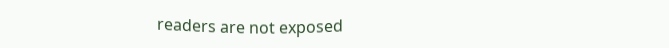readers are not exposed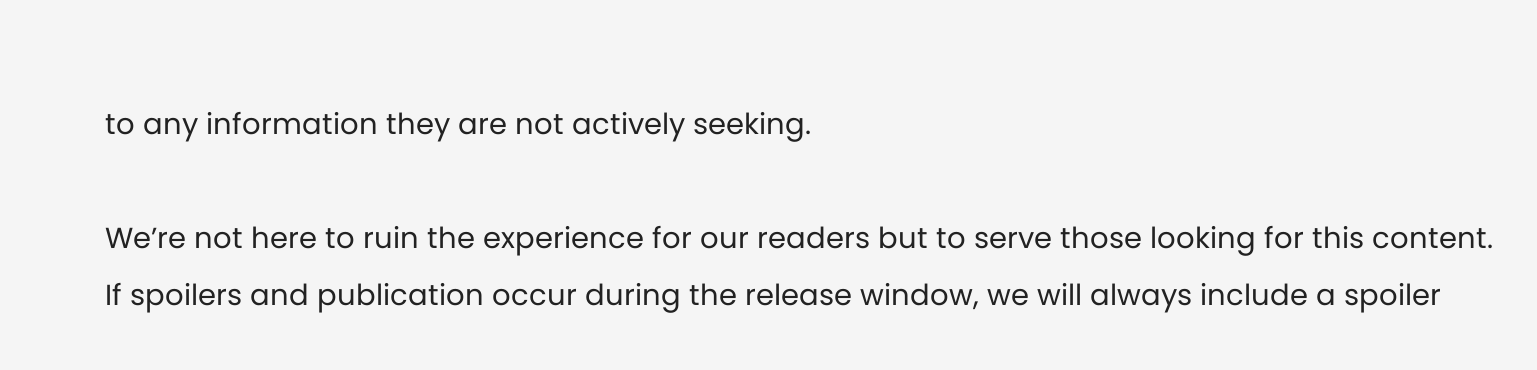to any information they are not actively seeking.

We’re not here to ruin the experience for our readers but to serve those looking for this content. If spoilers and publication occur during the release window, we will always include a spoiler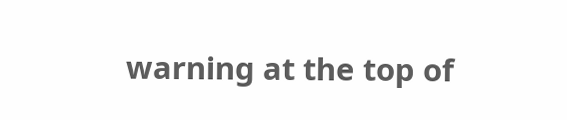warning at the top of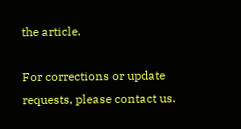the article.

For corrections or update requests, please contact us.